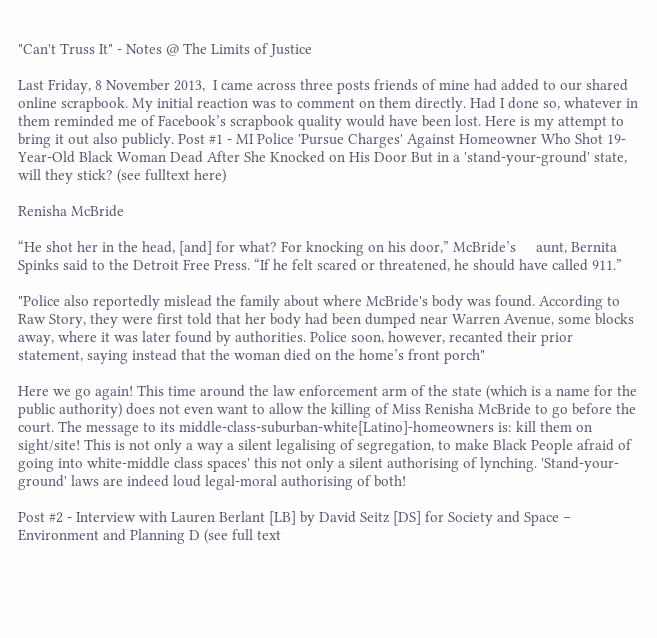"Can't Truss It" - Notes @ The Limits of Justice

Last Friday, 8 November 2013,  I came across three posts friends of mine had added to our shared online scrapbook. My initial reaction was to comment on them directly. Had I done so, whatever in them reminded me of Facebook’s scrapbook quality would have been lost. Here is my attempt to bring it out also publicly. Post #1 - MI Police 'Pursue Charges' Against Homeowner Who Shot 19-Year-Old Black Woman Dead After She Knocked on His Door But in a 'stand-your-ground' state, will they stick? (see fulltext here)

Renisha McBride

“He shot her in the head, [and] for what? For knocking on his door,” McBride’s     aunt, Bernita Spinks said to the Detroit Free Press. “If he felt scared or threatened, he should have called 911.”

"Police also reportedly mislead the family about where McBride's body was found. According to Raw Story, they were first told that her body had been dumped near Warren Avenue, some blocks away, where it was later found by authorities. Police soon, however, recanted their prior statement, saying instead that the woman died on the home’s front porch"

Here we go again! This time around the law enforcement arm of the state (which is a name for the public authority) does not even want to allow the killing of Miss Renisha McBride to go before the court. The message to its middle-class-suburban-white[Latino]-homeowners is: kill them on sight/site! This is not only a way a silent legalising of segregation, to make Black People afraid of going into white-middle class spaces' this not only a silent authorising of lynching. 'Stand-your-ground' laws are indeed loud legal-moral authorising of both!

Post #2 - Interview with Lauren Berlant [LB] by David Seitz [DS] for Society and Space – Environment and Planning D (see full text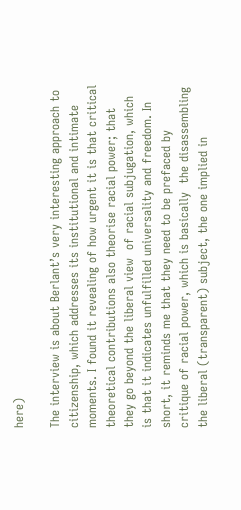here)

The interview is about Berlant’s very interesting approach to citizenship, which addresses its institutional and intimate moments. I found it revealing of how urgent it is that critical theoretical contributions also theorise racial power; that they go beyond the liberal view  of racial subjugation, which is that it indicates unfulfilled universality and freedom. In short, it reminds me that they need to be prefaced by critique of racial power, which is basically  the disassembling the liberal (transparent) subject, the one implied in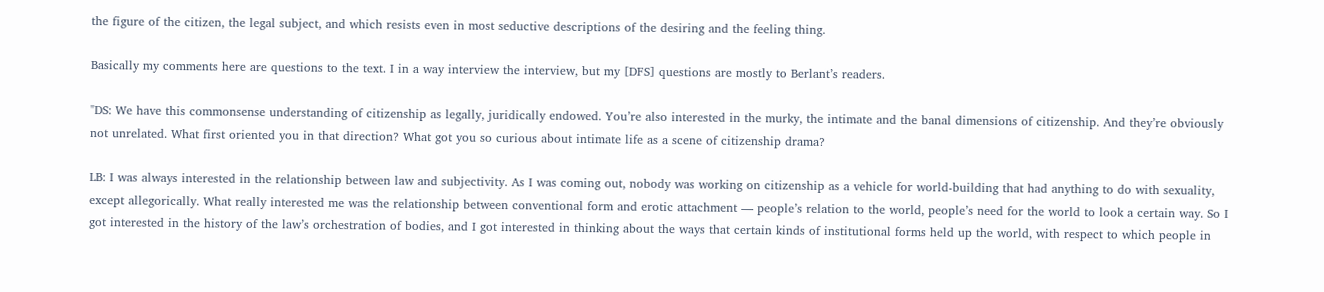the figure of the citizen, the legal subject, and which resists even in most seductive descriptions of the desiring and the feeling thing.

Basically my comments here are questions to the text. I in a way interview the interview, but my [DFS] questions are mostly to Berlant’s readers.

"DS: We have this commonsense understanding of citizenship as legally, juridically endowed. You’re also interested in the murky, the intimate and the banal dimensions of citizenship. And they’re obviously not unrelated. What first oriented you in that direction? What got you so curious about intimate life as a scene of citizenship drama?

LB: I was always interested in the relationship between law and subjectivity. As I was coming out, nobody was working on citizenship as a vehicle for world-building that had anything to do with sexuality, except allegorically. What really interested me was the relationship between conventional form and erotic attachment — people’s relation to the world, people’s need for the world to look a certain way. So I got interested in the history of the law’s orchestration of bodies, and I got interested in thinking about the ways that certain kinds of institutional forms held up the world, with respect to which people in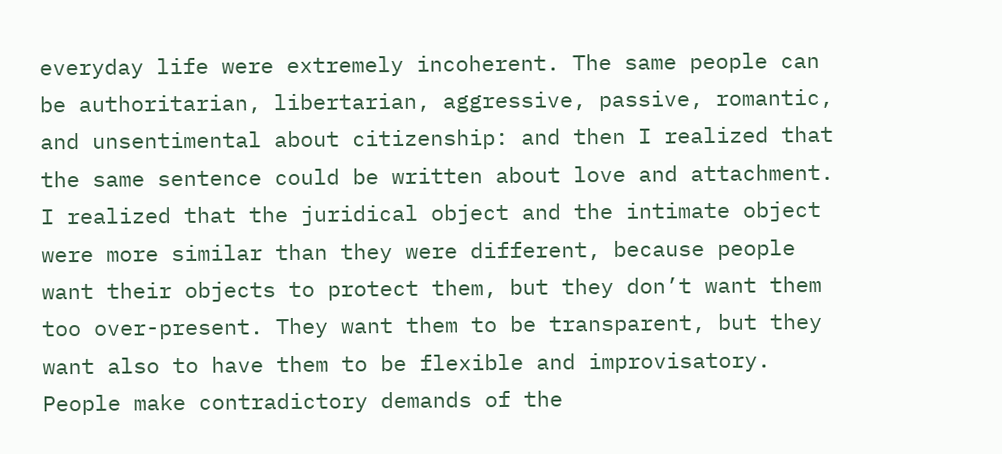everyday life were extremely incoherent. The same people can be authoritarian, libertarian, aggressive, passive, romantic, and unsentimental about citizenship: and then I realized that the same sentence could be written about love and attachment. I realized that the juridical object and the intimate object were more similar than they were different, because people want their objects to protect them, but they don’t want them too over-present. They want them to be transparent, but they want also to have them to be flexible and improvisatory. People make contradictory demands of the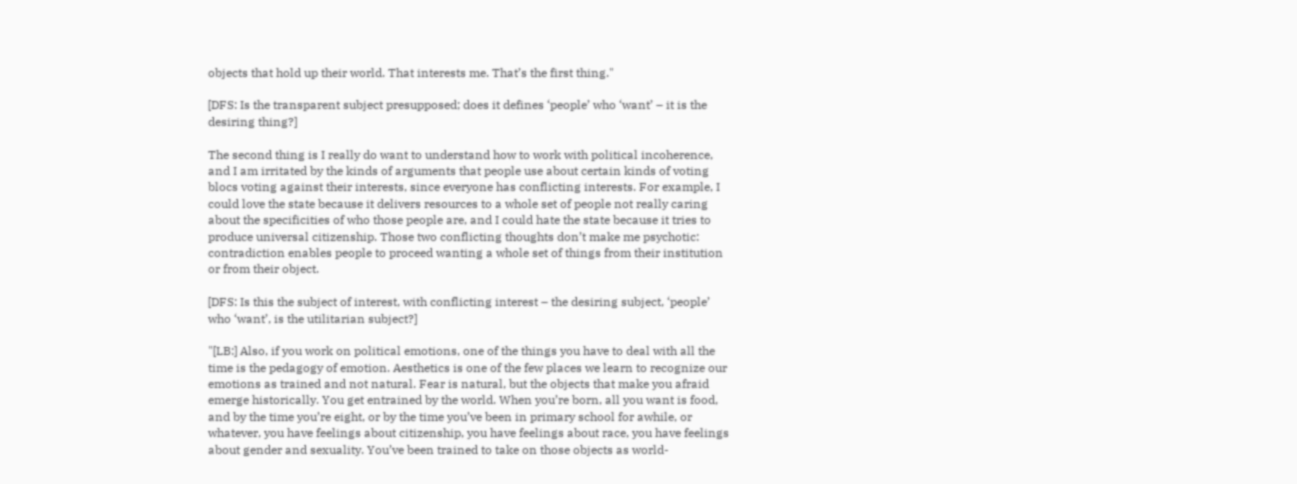objects that hold up their world. That interests me. That’s the first thing."

[DFS: Is the transparent subject presupposed; does it defines ‘people’ who ‘want’ – it is the desiring thing?]

The second thing is I really do want to understand how to work with political incoherence, and I am irritated by the kinds of arguments that people use about certain kinds of voting blocs voting against their interests, since everyone has conflicting interests. For example, I could love the state because it delivers resources to a whole set of people not really caring about the specificities of who those people are, and I could hate the state because it tries to produce universal citizenship. Those two conflicting thoughts don’t make me psychotic: contradiction enables people to proceed wanting a whole set of things from their institution or from their object.

[DFS: Is this the subject of interest, with conflicting interest – the desiring subject, ‘people’ who ‘want’, is the utilitarian subject?]

"[LB:] Also, if you work on political emotions, one of the things you have to deal with all the time is the pedagogy of emotion. Aesthetics is one of the few places we learn to recognize our emotions as trained and not natural. Fear is natural, but the objects that make you afraid emerge historically. You get entrained by the world. When you’re born, all you want is food, and by the time you’re eight, or by the time you’ve been in primary school for awhile, or whatever, you have feelings about citizenship, you have feelings about race, you have feelings about gender and sexuality. You’ve been trained to take on those objects as world-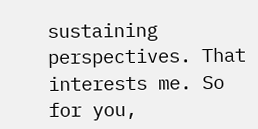sustaining perspectives. That interests me. So for you,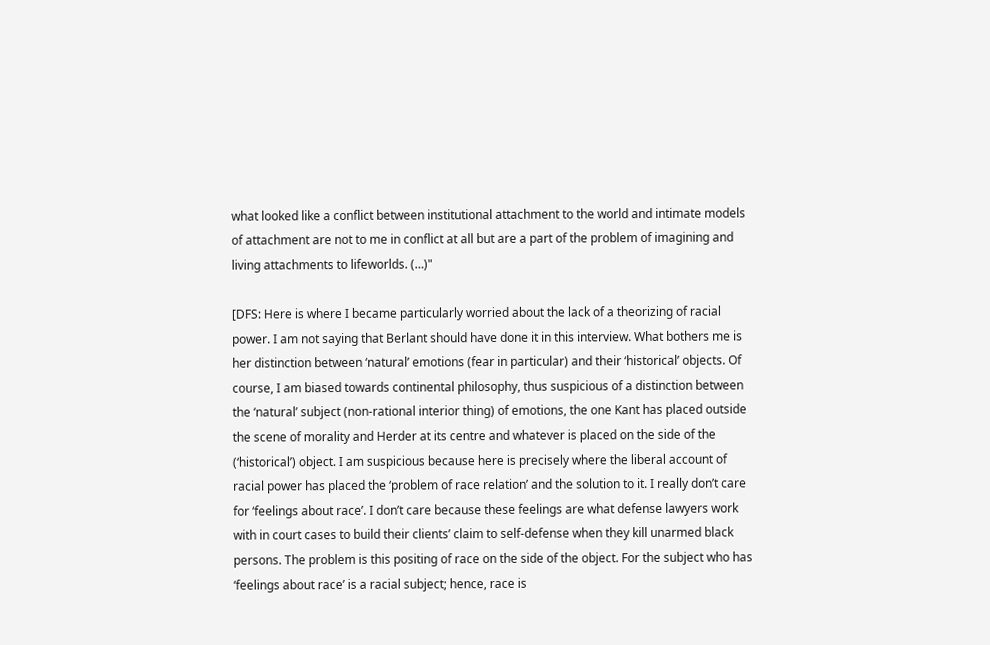what looked like a conflict between institutional attachment to the world and intimate models of attachment are not to me in conflict at all but are a part of the problem of imagining and living attachments to lifeworlds. (…)"

[DFS: Here is where I became particularly worried about the lack of a theorizing of racial power. I am not saying that Berlant should have done it in this interview. What bothers me is her distinction between ‘natural’ emotions (fear in particular) and their ‘historical’ objects. Of course, I am biased towards continental philosophy, thus suspicious of a distinction between the ‘natural’ subject (non-rational interior thing) of emotions, the one Kant has placed outside the scene of morality and Herder at its centre and whatever is placed on the side of the (‘historical’) object. I am suspicious because here is precisely where the liberal account of racial power has placed the ‘problem of race relation’ and the solution to it. I really don’t care for ‘feelings about race’. I don’t care because these feelings are what defense lawyers work with in court cases to build their clients’ claim to self-defense when they kill unarmed black persons. The problem is this positing of race on the side of the object. For the subject who has ‘feelings about race’ is a racial subject; hence, race is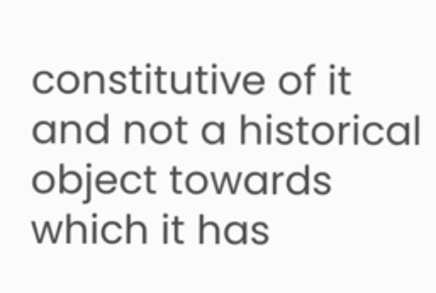constitutive of it and not a historical object towards which it has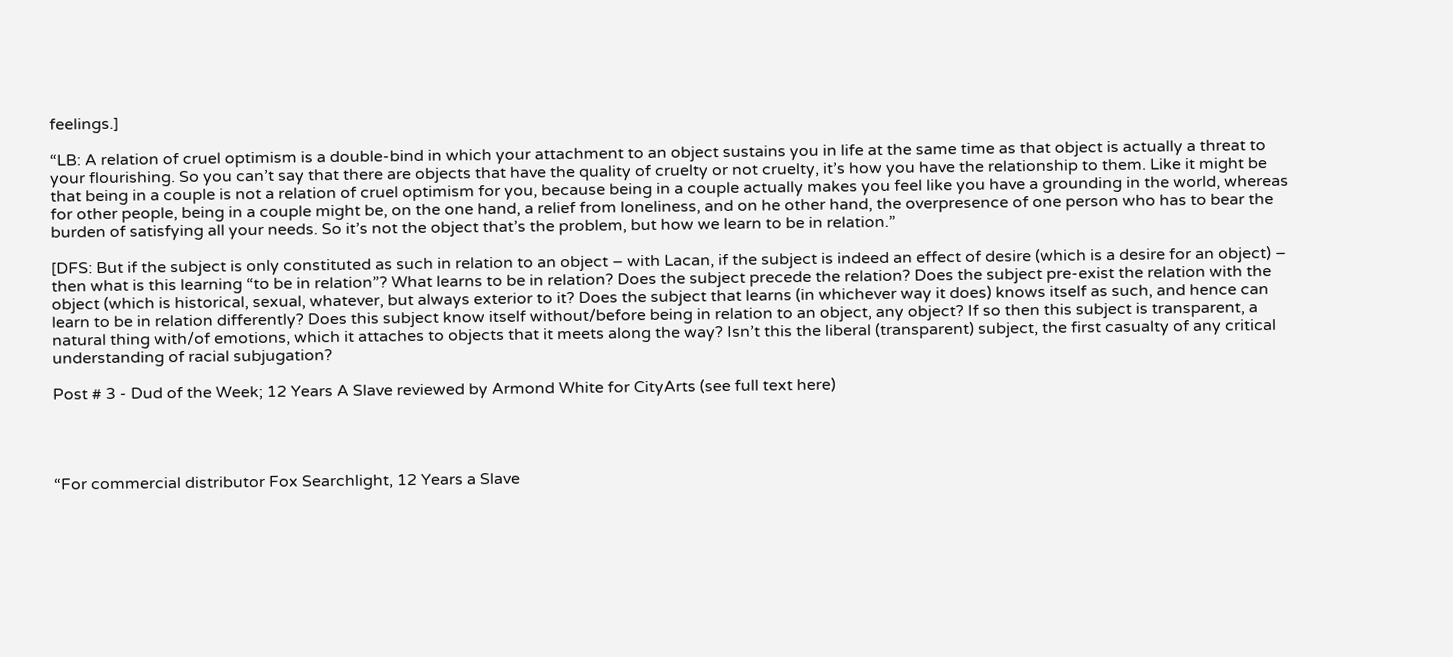feelings.]

“LB: A relation of cruel optimism is a double-bind in which your attachment to an object sustains you in life at the same time as that object is actually a threat to your flourishing. So you can’t say that there are objects that have the quality of cruelty or not cruelty, it’s how you have the relationship to them. Like it might be that being in a couple is not a relation of cruel optimism for you, because being in a couple actually makes you feel like you have a grounding in the world, whereas for other people, being in a couple might be, on the one hand, a relief from loneliness, and on he other hand, the overpresence of one person who has to bear the burden of satisfying all your needs. So it’s not the object that’s the problem, but how we learn to be in relation.”

[DFS: But if the subject is only constituted as such in relation to an object – with Lacan, if the subject is indeed an effect of desire (which is a desire for an object) – then what is this learning “to be in relation”? What learns to be in relation? Does the subject precede the relation? Does the subject pre-exist the relation with the object (which is historical, sexual, whatever, but always exterior to it? Does the subject that learns (in whichever way it does) knows itself as such, and hence can learn to be in relation differently? Does this subject know itself without/before being in relation to an object, any object? If so then this subject is transparent, a natural thing with/of emotions, which it attaches to objects that it meets along the way? Isn’t this the liberal (transparent) subject, the first casualty of any critical understanding of racial subjugation?

Post # 3 - Dud of the Week; 12 Years A Slave reviewed by Armond White for CityArts (see full text here)




“For commercial distributor Fox Searchlight, 12 Years a Slave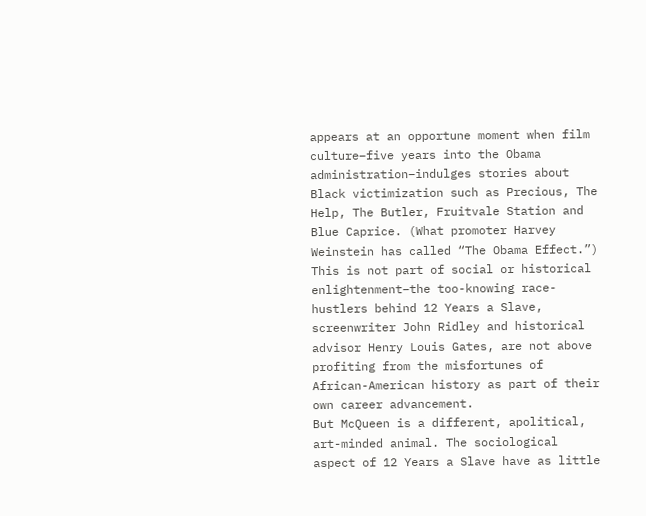appears at an opportune moment when film culture–five years into the Obama administration–indulges stories about Black victimization such as Precious, The Help, The Butler, Fruitvale Station and Blue Caprice. (What promoter Harvey Weinstein has called “The Obama Effect.”) This is not part of social or historical enlightenment–the too-knowing race-hustlers behind 12 Years a Slave, screenwriter John Ridley and historical advisor Henry Louis Gates, are not above profiting from the misfortunes of African-American history as part of their own career advancement.
But McQueen is a different, apolitical, art-minded animal. The sociological aspect of 12 Years a Slave have as little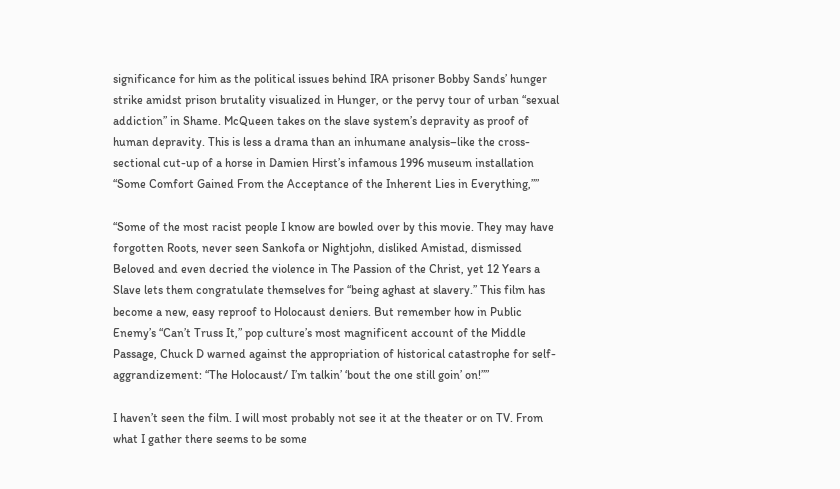significance for him as the political issues behind IRA prisoner Bobby Sands’ hunger strike amidst prison brutality visualized in Hunger, or the pervy tour of urban “sexual addiction” in Shame. McQueen takes on the slave system’s depravity as proof of human depravity. This is less a drama than an inhumane analysis–like the cross-sectional cut-up of a horse in Damien Hirst’s infamous 1996 museum installation “Some Comfort Gained From the Acceptance of the Inherent Lies in Everything,””

“Some of the most racist people I know are bowled over by this movie. They may have forgotten Roots, never seen Sankofa or Nightjohn, disliked Amistad, dismissed Beloved and even decried the violence in The Passion of the Christ, yet 12 Years a Slave lets them congratulate themselves for “being aghast at slavery.” This film has become a new, easy reproof to Holocaust deniers. But remember how in Public Enemy’s “Can’t Truss It,” pop culture’s most magnificent account of the Middle Passage, Chuck D warned against the appropriation of historical catastrophe for self-aggrandizement: “The Holocaust/ I’m talkin’ ‘bout the one still goin’ on!””

I haven’t seen the film. I will most probably not see it at the theater or on TV. From what I gather there seems to be some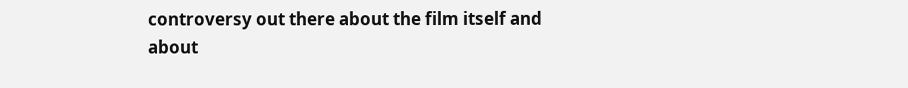controversy out there about the film itself and about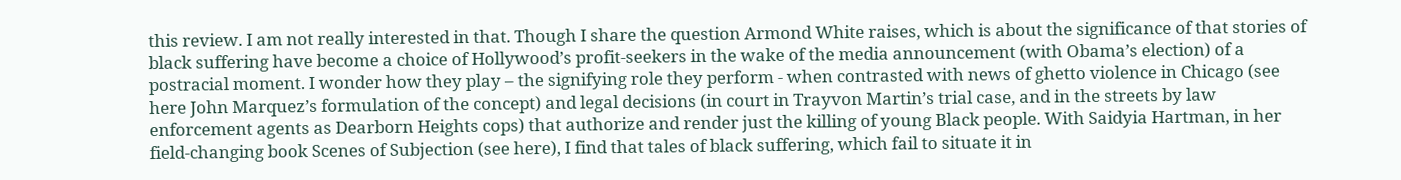this review. I am not really interested in that. Though I share the question Armond White raises, which is about the significance of that stories of black suffering have become a choice of Hollywood’s profit-seekers in the wake of the media announcement (with Obama’s election) of a postracial moment. I wonder how they play – the signifying role they perform - when contrasted with news of ghetto violence in Chicago (see here John Marquez’s formulation of the concept) and legal decisions (in court in Trayvon Martin’s trial case, and in the streets by law enforcement agents as Dearborn Heights cops) that authorize and render just the killing of young Black people. With Saidyia Hartman, in her field-changing book Scenes of Subjection (see here), I find that tales of black suffering, which fail to situate it in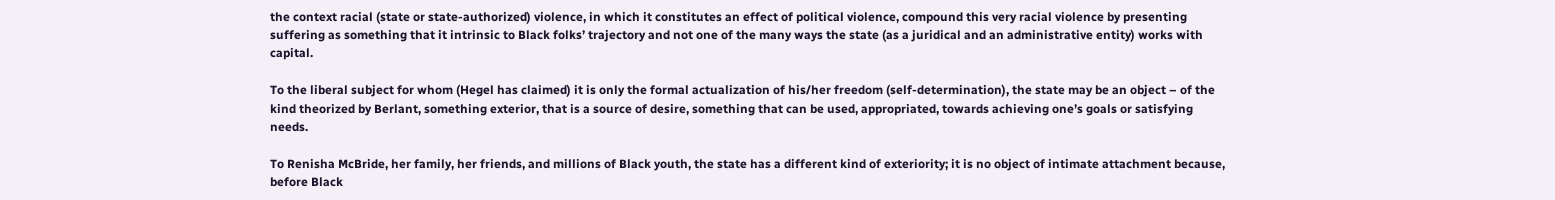the context racial (state or state-authorized) violence, in which it constitutes an effect of political violence, compound this very racial violence by presenting suffering as something that it intrinsic to Black folks’ trajectory and not one of the many ways the state (as a juridical and an administrative entity) works with capital.

To the liberal subject for whom (Hegel has claimed) it is only the formal actualization of his/her freedom (self-determination), the state may be an object – of the kind theorized by Berlant, something exterior, that is a source of desire, something that can be used, appropriated, towards achieving one’s goals or satisfying needs.

To Renisha McBride, her family, her friends, and millions of Black youth, the state has a different kind of exteriority; it is no object of intimate attachment because, before Black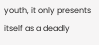youth, it only presents itself as a deadly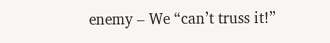enemy – We “can’t truss it!”